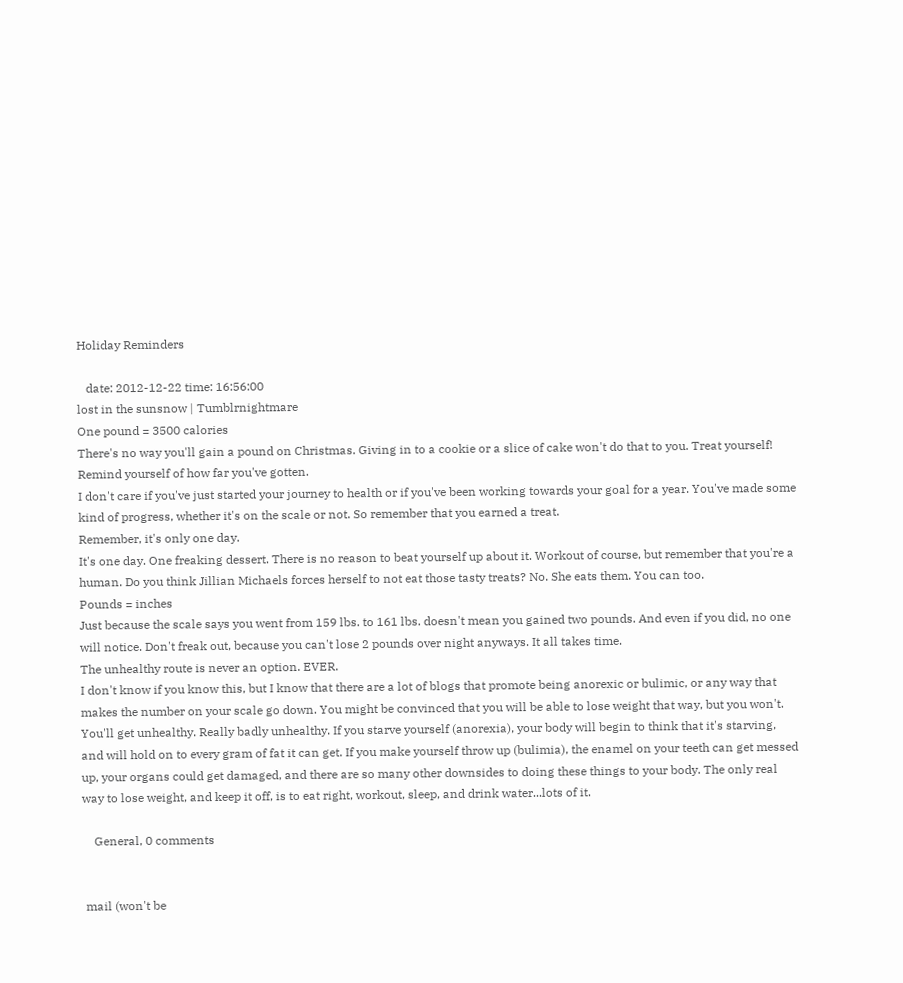Holiday Reminders

   date: 2012-12-22 time: 16:56:00
lost in the sunsnow | Tumblrnightmare
One pound = 3500 calories
There's no way you'll gain a pound on Christmas. Giving in to a cookie or a slice of cake won't do that to you. Treat yourself!
Remind yourself of how far you've gotten.
I don't care if you've just started your journey to health or if you've been working towards your goal for a year. You've made some kind of progress, whether it's on the scale or not. So remember that you earned a treat.
Remember, it's only one day.
It's one day. One freaking dessert. There is no reason to beat yourself up about it. Workout of course, but remember that you're a human. Do you think Jillian Michaels forces herself to not eat those tasty treats? No. She eats them. You can too.
Pounds = inches
Just because the scale says you went from 159 lbs. to 161 lbs. doesn't mean you gained two pounds. And even if you did, no one will notice. Don't freak out, because you can't lose 2 pounds over night anyways. It all takes time.
The unhealthy route is never an option. EVER.
I don't know if you know this, but I know that there are a lot of blogs that promote being anorexic or bulimic, or any way that makes the number on your scale go down. You might be convinced that you will be able to lose weight that way, but you won't. You'll get unhealthy. Really badly unhealthy. If you starve yourself (anorexia), your body will begin to think that it's starving, and will hold on to every gram of fat it can get. If you make yourself throw up (bulimia), the enamel on your teeth can get messed up, your organs could get damaged, and there are so many other downsides to doing these things to your body. The only real way to lose weight, and keep it off, is to eat right, workout, sleep, and drink water...lots of it.

    General, 0 comments


 mail (won't be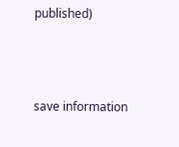published)



save information